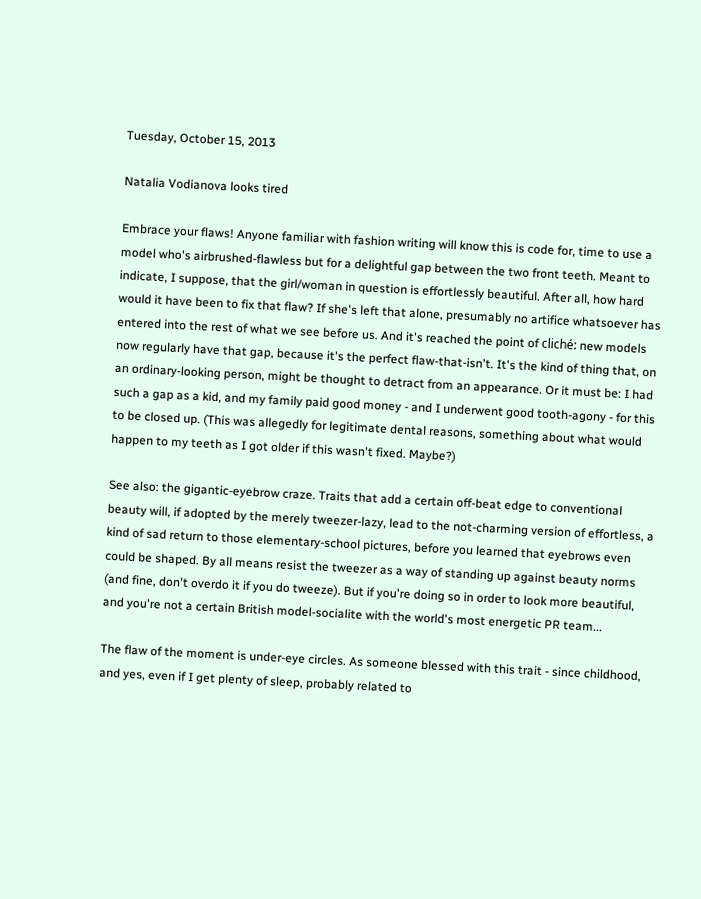Tuesday, October 15, 2013

Natalia Vodianova looks tired

Embrace your flaws! Anyone familiar with fashion writing will know this is code for, time to use a model who's airbrushed-flawless but for a delightful gap between the two front teeth. Meant to indicate, I suppose, that the girl/woman in question is effortlessly beautiful. After all, how hard would it have been to fix that flaw? If she's left that alone, presumably no artifice whatsoever has entered into the rest of what we see before us. And it's reached the point of cliché: new models now regularly have that gap, because it's the perfect flaw-that-isn't. It's the kind of thing that, on an ordinary-looking person, might be thought to detract from an appearance. Or it must be: I had such a gap as a kid, and my family paid good money - and I underwent good tooth-agony - for this to be closed up. (This was allegedly for legitimate dental reasons, something about what would happen to my teeth as I got older if this wasn't fixed. Maybe?)

See also: the gigantic-eyebrow craze. Traits that add a certain off-beat edge to conventional beauty will, if adopted by the merely tweezer-lazy, lead to the not-charming version of effortless, a kind of sad return to those elementary-school pictures, before you learned that eyebrows even could be shaped. By all means resist the tweezer as a way of standing up against beauty norms (and fine, don't overdo it if you do tweeze). But if you're doing so in order to look more beautiful, and you're not a certain British model-socialite with the world's most energetic PR team...

The flaw of the moment is under-eye circles. As someone blessed with this trait - since childhood, and yes, even if I get plenty of sleep, probably related to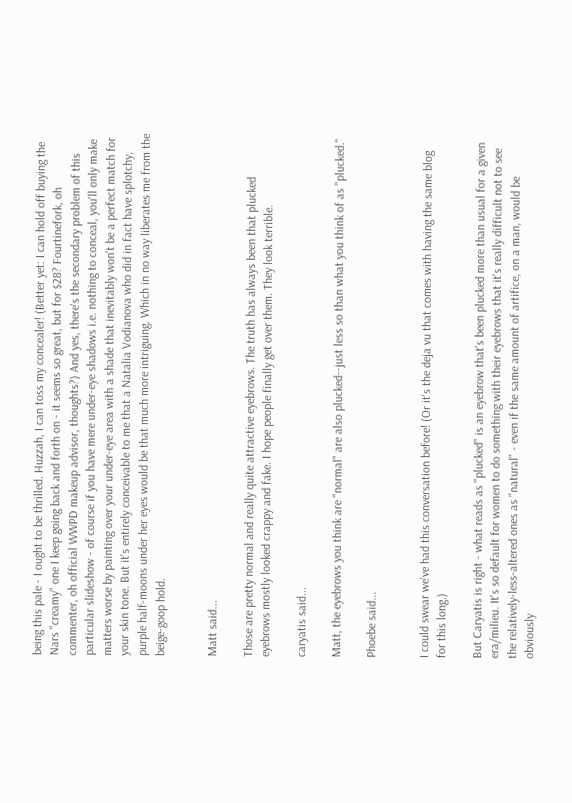being this pale - I ought to be thrilled. Huzzah, I can toss my concealer! (Better yet: I can hold off buying the Nars "creamy" one I keep going back and forth on - it seems so great, but for $28? Fourtinefork, oh commenter, oh official WWPD makeup advisor, thoughts?) And yes, there's the secondary problem of this particular slideshow - of course if you have mere under-eye shadows i.e. nothing to conceal, you'll only make matters worse by painting over your under-eye area with a shade that inevitably won't be a perfect match for your skin tone. But it's entirely conceivable to me that a Natalia Vodianova who did in fact have splotchy, purple half-moons under her eyes would be that much more intriguing. Which in no way liberates me from the beige-goop hold.


Matt said...

Those are pretty normal and really quite attractive eyebrows. The truth has always been that plucked eyebrows mostly looked crappy and fake. I hope people finally get over them. They look terrible.

caryatis said...

Matt, the eyebrows you think are "normal" are also plucked--just less so than what you think of as "plucked."

Phoebe said...


I could swear we've had this conversation before! (Or it's the deja vu that comes with having the same blog for this long.)

But Caryatis is right - what reads as "plucked" is an eyebrow that's been plucked more than usual for a given era/milieu. It's so default for women to do something with their eyebrows that it's really difficult not to see the relatively-less-altered ones as "natural" - even if the same amount of artifice, on a man, would be obviously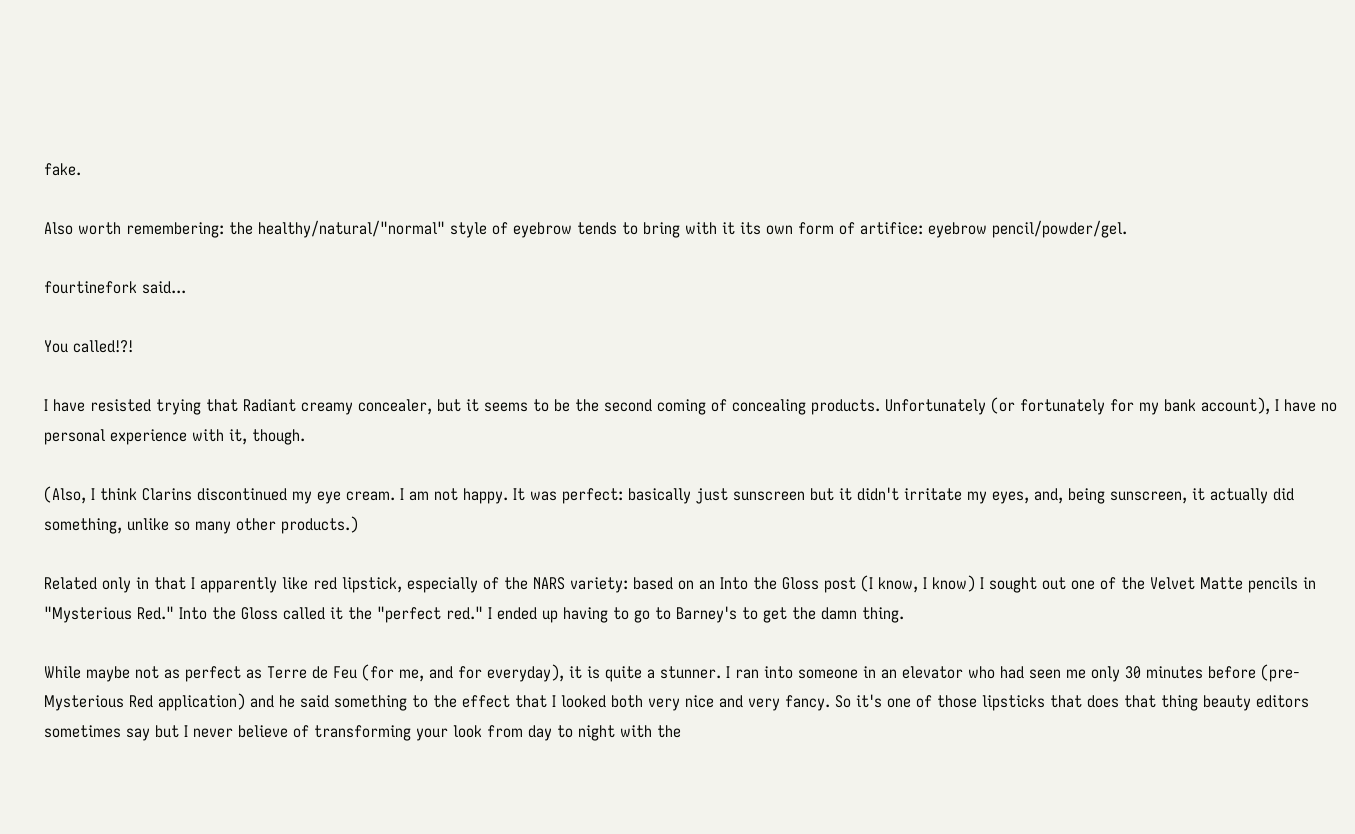fake.

Also worth remembering: the healthy/natural/"normal" style of eyebrow tends to bring with it its own form of artifice: eyebrow pencil/powder/gel.

fourtinefork said...

You called!?!

I have resisted trying that Radiant creamy concealer, but it seems to be the second coming of concealing products. Unfortunately (or fortunately for my bank account), I have no personal experience with it, though.

(Also, I think Clarins discontinued my eye cream. I am not happy. It was perfect: basically just sunscreen but it didn't irritate my eyes, and, being sunscreen, it actually did something, unlike so many other products.)

Related only in that I apparently like red lipstick, especially of the NARS variety: based on an Into the Gloss post (I know, I know) I sought out one of the Velvet Matte pencils in "Mysterious Red." Into the Gloss called it the "perfect red." I ended up having to go to Barney's to get the damn thing.

While maybe not as perfect as Terre de Feu (for me, and for everyday), it is quite a stunner. I ran into someone in an elevator who had seen me only 30 minutes before (pre-Mysterious Red application) and he said something to the effect that I looked both very nice and very fancy. So it's one of those lipsticks that does that thing beauty editors sometimes say but I never believe of transforming your look from day to night with the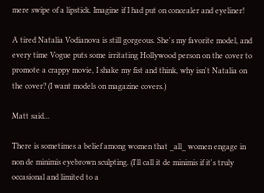mere swipe of a lipstick. Imagine if I had put on concealer and eyeliner!

A tired Natalia Vodianova is still gorgeous. She's my favorite model, and every time Vogue puts some irritating Hollywood person on the cover to promote a crappy movie, I shake my fist and think, why isn't Natalia on the cover? (I want models on magazine covers.)

Matt said...

There is sometimes a belief among women that _all_ women engage in non de minimis eyebrown sculpting. (I'll call it de minimis if it's truly occasional and limited to a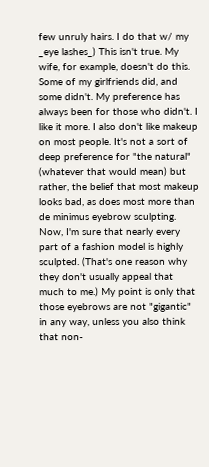few unruly hairs. I do that w/ my _eye lashes_) This isn't true. My wife, for example, doesn't do this. Some of my girlfriends did, and some didn't. My preference has always been for those who didn't. I like it more. I also don't like makeup on most people. It's not a sort of deep preference for "the natural" (whatever that would mean) but rather, the belief that most makeup looks bad, as does most more than de minimus eyebrow sculpting. Now, I'm sure that nearly every part of a fashion model is highly sculpted. (That's one reason why they don't usually appeal that much to me.) My point is only that those eyebrows are not "gigantic" in any way, unless you also think that non-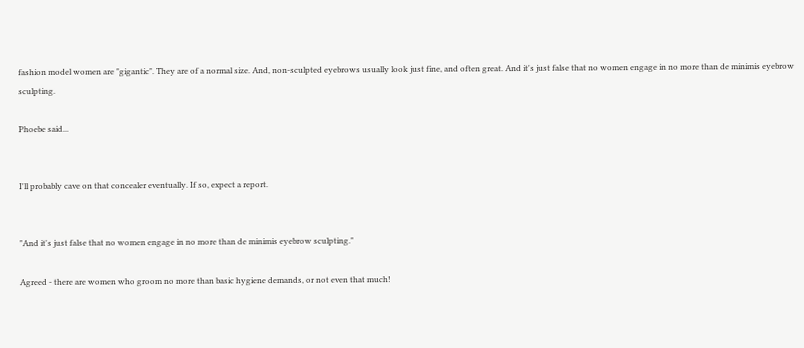fashion model women are "gigantic". They are of a normal size. And, non-sculpted eyebrows usually look just fine, and often great. And it's just false that no women engage in no more than de minimis eyebrow sculpting.

Phoebe said...


I'll probably cave on that concealer eventually. If so, expect a report.


"And it's just false that no women engage in no more than de minimis eyebrow sculpting."

Agreed - there are women who groom no more than basic hygiene demands, or not even that much!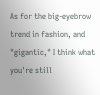As for the big-eyebrow trend in fashion, and "gigantic," I think what you're still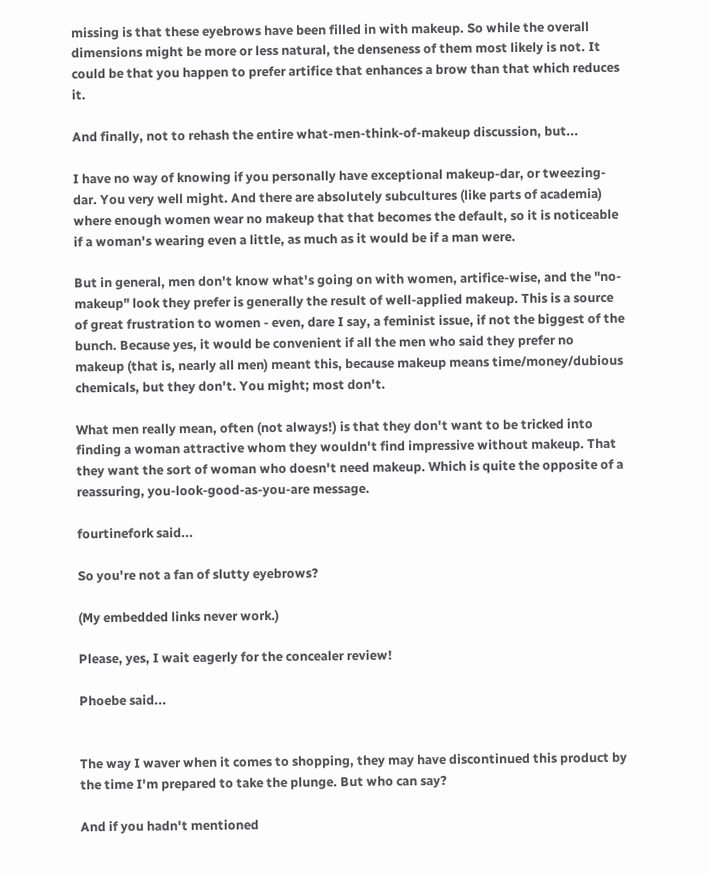missing is that these eyebrows have been filled in with makeup. So while the overall dimensions might be more or less natural, the denseness of them most likely is not. It could be that you happen to prefer artifice that enhances a brow than that which reduces it.

And finally, not to rehash the entire what-men-think-of-makeup discussion, but...

I have no way of knowing if you personally have exceptional makeup-dar, or tweezing-dar. You very well might. And there are absolutely subcultures (like parts of academia) where enough women wear no makeup that that becomes the default, so it is noticeable if a woman's wearing even a little, as much as it would be if a man were.

But in general, men don't know what's going on with women, artifice-wise, and the "no-makeup" look they prefer is generally the result of well-applied makeup. This is a source of great frustration to women - even, dare I say, a feminist issue, if not the biggest of the bunch. Because yes, it would be convenient if all the men who said they prefer no makeup (that is, nearly all men) meant this, because makeup means time/money/dubious chemicals, but they don't. You might; most don't.

What men really mean, often (not always!) is that they don't want to be tricked into finding a woman attractive whom they wouldn't find impressive without makeup. That they want the sort of woman who doesn't need makeup. Which is quite the opposite of a reassuring, you-look-good-as-you-are message.

fourtinefork said...

So you're not a fan of slutty eyebrows?

(My embedded links never work.)

Please, yes, I wait eagerly for the concealer review!

Phoebe said...


The way I waver when it comes to shopping, they may have discontinued this product by the time I'm prepared to take the plunge. But who can say?

And if you hadn't mentioned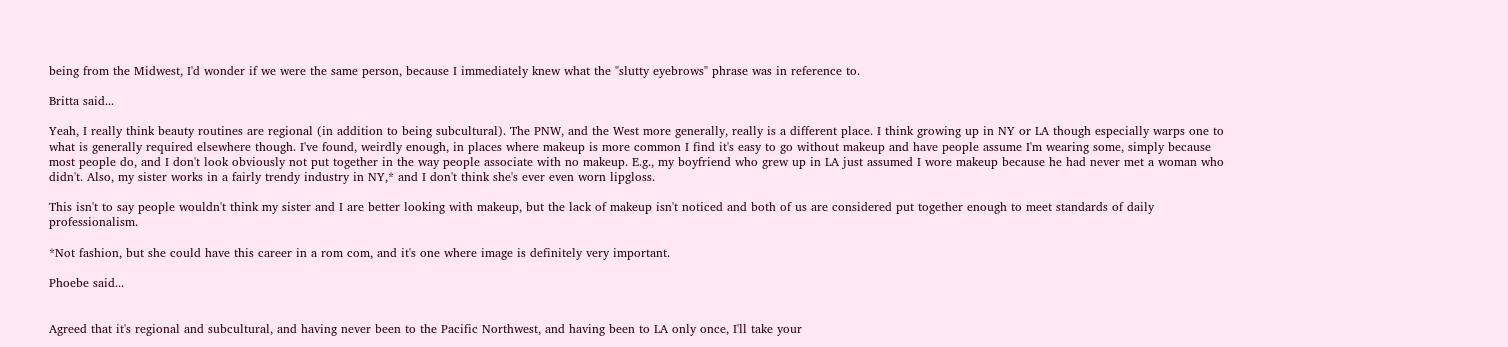being from the Midwest, I'd wonder if we were the same person, because I immediately knew what the "slutty eyebrows" phrase was in reference to.

Britta said...

Yeah, I really think beauty routines are regional (in addition to being subcultural). The PNW, and the West more generally, really is a different place. I think growing up in NY or LA though especially warps one to what is generally required elsewhere though. I've found, weirdly enough, in places where makeup is more common I find it's easy to go without makeup and have people assume I'm wearing some, simply because most people do, and I don't look obviously not put together in the way people associate with no makeup. E.g., my boyfriend who grew up in LA just assumed I wore makeup because he had never met a woman who didn't. Also, my sister works in a fairly trendy industry in NY,* and I don't think she's ever even worn lipgloss.

This isn't to say people wouldn't think my sister and I are better looking with makeup, but the lack of makeup isn't noticed and both of us are considered put together enough to meet standards of daily professionalism.

*Not fashion, but she could have this career in a rom com, and it's one where image is definitely very important.

Phoebe said...


Agreed that it's regional and subcultural, and having never been to the Pacific Northwest, and having been to LA only once, I'll take your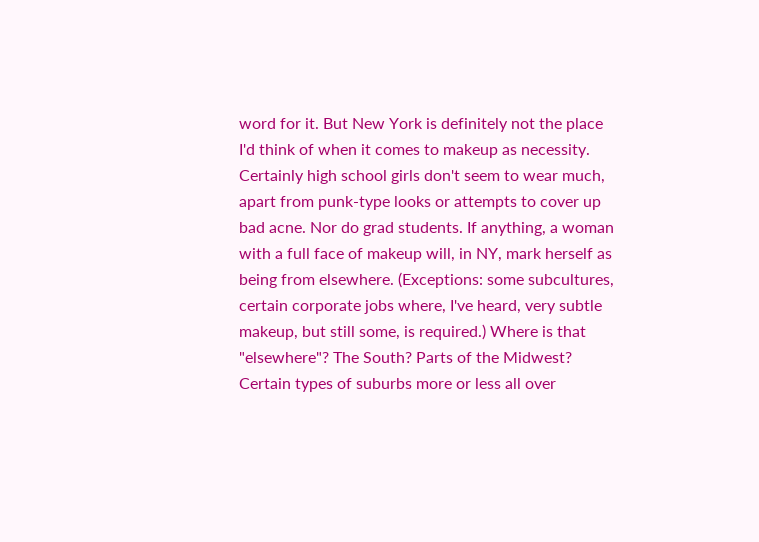word for it. But New York is definitely not the place I'd think of when it comes to makeup as necessity. Certainly high school girls don't seem to wear much, apart from punk-type looks or attempts to cover up bad acne. Nor do grad students. If anything, a woman with a full face of makeup will, in NY, mark herself as being from elsewhere. (Exceptions: some subcultures, certain corporate jobs where, I've heard, very subtle makeup, but still some, is required.) Where is that "elsewhere"? The South? Parts of the Midwest? Certain types of suburbs more or less all over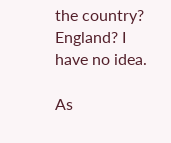the country? England? I have no idea.

As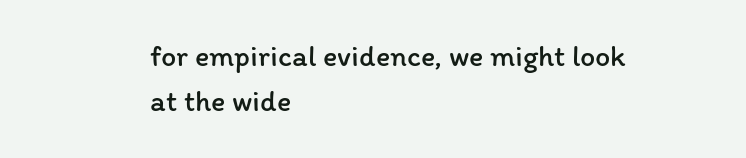for empirical evidence, we might look at the wide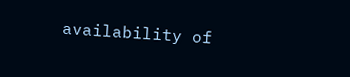availability of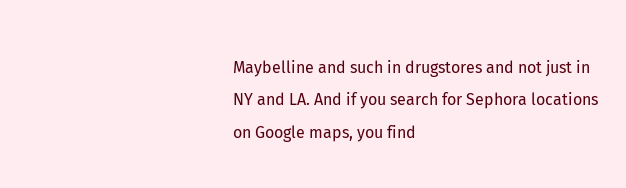Maybelline and such in drugstores and not just in NY and LA. And if you search for Sephora locations on Google maps, you find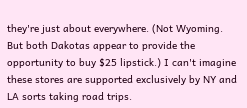they're just about everywhere. (Not Wyoming. But both Dakotas appear to provide the opportunity to buy $25 lipstick.) I can't imagine these stores are supported exclusively by NY and LA sorts taking road trips.